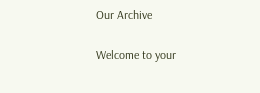Our Archive

Welcome to your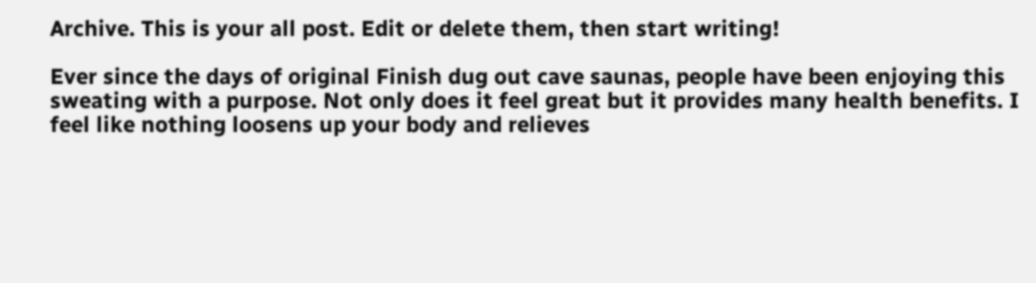Archive. This is your all post. Edit or delete them, then start writing!

Ever since the days of original Finish dug out cave saunas, people have been enjoying this sweating with a purpose. Not only does it feel great but it provides many health benefits. I feel like nothing loosens up your body and relieves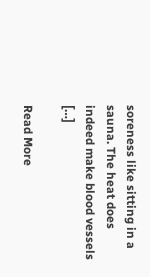soreness like sitting in a sauna. The heat does indeed make blood vessels […]

Read More